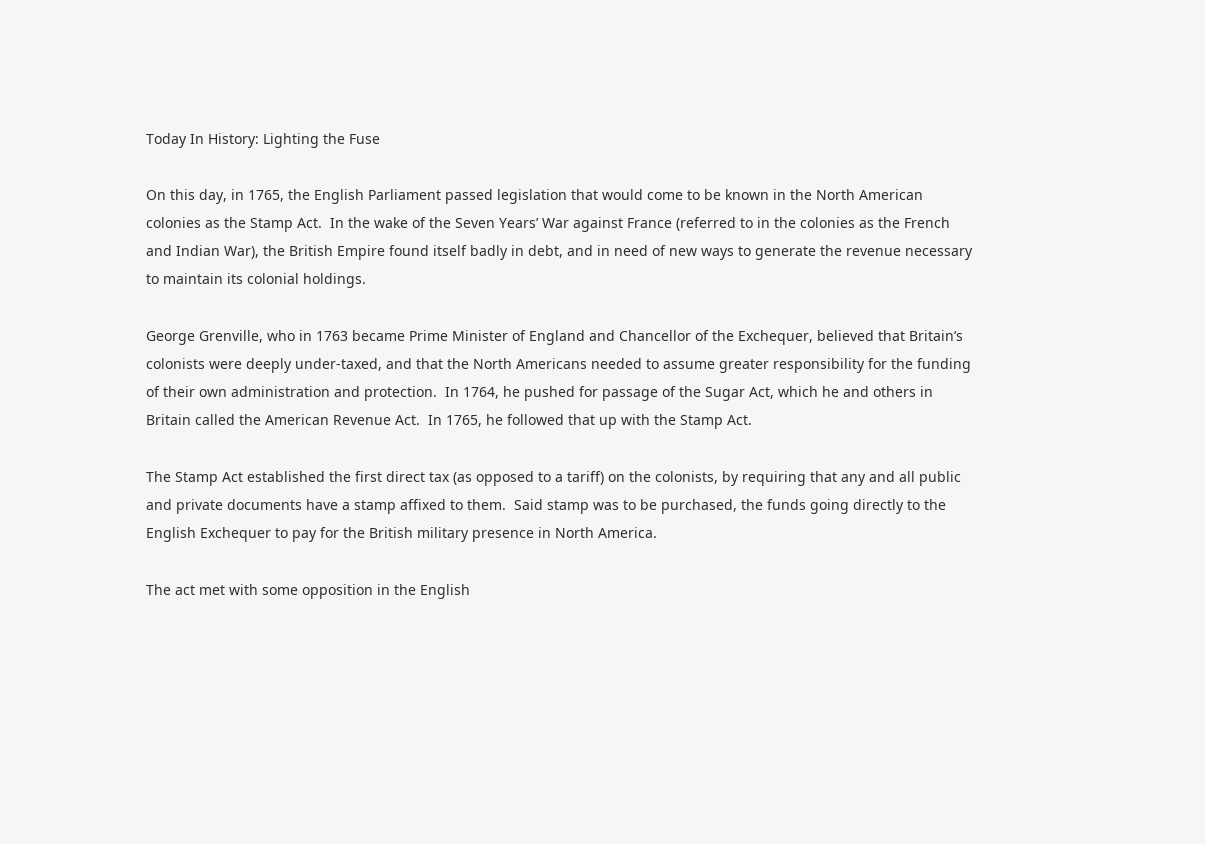Today In History: Lighting the Fuse

On this day, in 1765, the English Parliament passed legislation that would come to be known in the North American colonies as the Stamp Act.  In the wake of the Seven Years’ War against France (referred to in the colonies as the French and Indian War), the British Empire found itself badly in debt, and in need of new ways to generate the revenue necessary to maintain its colonial holdings.

George Grenville, who in 1763 became Prime Minister of England and Chancellor of the Exchequer, believed that Britain’s colonists were deeply under-taxed, and that the North Americans needed to assume greater responsibility for the funding of their own administration and protection.  In 1764, he pushed for passage of the Sugar Act, which he and others in Britain called the American Revenue Act.  In 1765, he followed that up with the Stamp Act.

The Stamp Act established the first direct tax (as opposed to a tariff) on the colonists, by requiring that any and all public and private documents have a stamp affixed to them.  Said stamp was to be purchased, the funds going directly to the English Exchequer to pay for the British military presence in North America.

The act met with some opposition in the English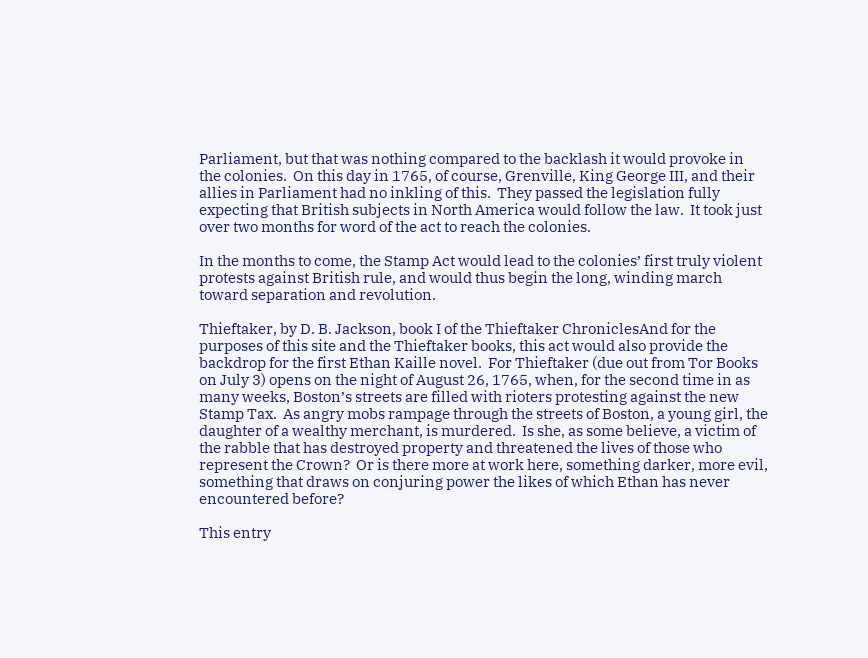Parliament, but that was nothing compared to the backlash it would provoke in the colonies.  On this day in 1765, of course, Grenville, King George III, and their allies in Parliament had no inkling of this.  They passed the legislation fully expecting that British subjects in North America would follow the law.  It took just over two months for word of the act to reach the colonies.

In the months to come, the Stamp Act would lead to the colonies’ first truly violent protests against British rule, and would thus begin the long, winding march toward separation and revolution.

Thieftaker, by D. B. Jackson, book I of the Thieftaker ChroniclesAnd for the purposes of this site and the Thieftaker books, this act would also provide the backdrop for the first Ethan Kaille novel.  For Thieftaker (due out from Tor Books on July 3) opens on the night of August 26, 1765, when, for the second time in as many weeks, Boston’s streets are filled with rioters protesting against the new Stamp Tax.  As angry mobs rampage through the streets of Boston, a young girl, the daughter of a wealthy merchant, is murdered.  Is she, as some believe, a victim of the rabble that has destroyed property and threatened the lives of those who represent the Crown?  Or is there more at work here, something darker, more evil, something that draws on conjuring power the likes of which Ethan has never encountered before?

This entry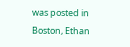was posted in Boston, Ethan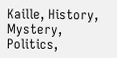Kaille, History, Mystery, Politics,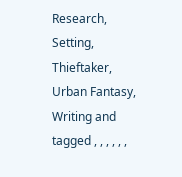Research, Setting, Thieftaker, Urban Fantasy, Writing and tagged , , , , , ,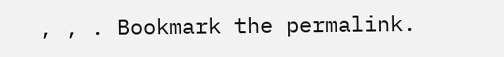, , . Bookmark the permalink.